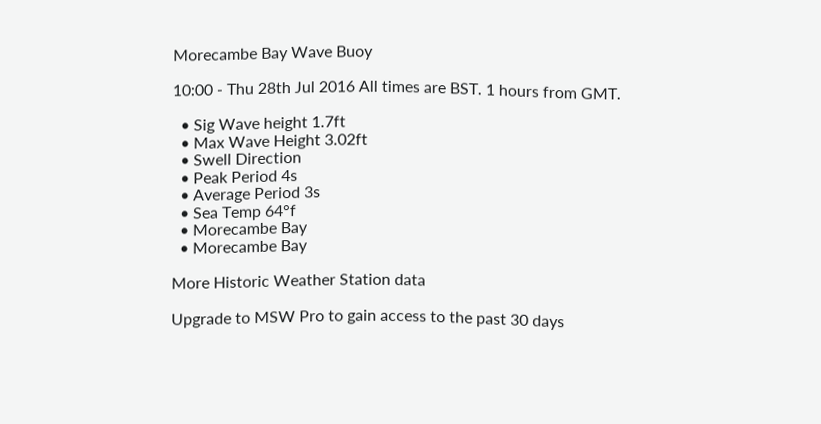Morecambe Bay Wave Buoy

10:00 - Thu 28th Jul 2016 All times are BST. 1 hours from GMT.

  • Sig Wave height 1.7ft
  • Max Wave Height 3.02ft
  • Swell Direction
  • Peak Period 4s
  • Average Period 3s
  • Sea Temp 64°f
  • Morecambe Bay
  • Morecambe Bay

More Historic Weather Station data

Upgrade to MSW Pro to gain access to the past 30 days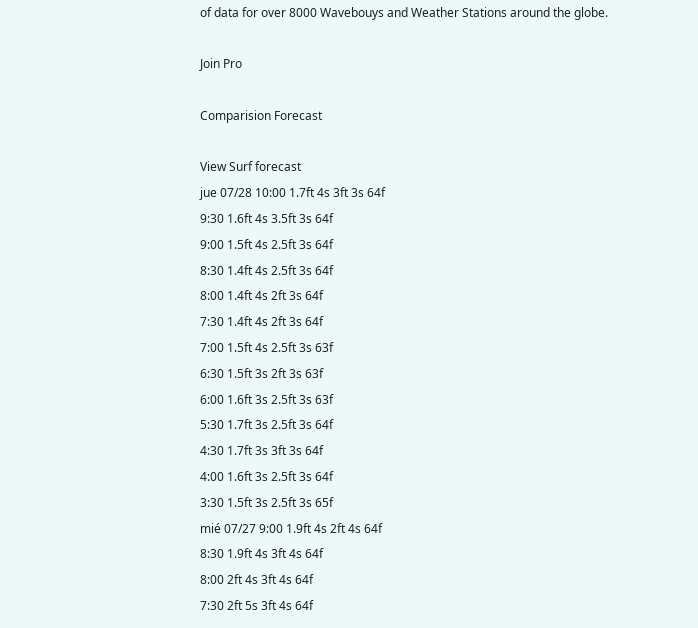of data for over 8000 Wavebouys and Weather Stations around the globe.

Join Pro

Comparision Forecast

View Surf forecast
jue 07/28 10:00 1.7ft 4s 3ft 3s 64f
9:30 1.6ft 4s 3.5ft 3s 64f
9:00 1.5ft 4s 2.5ft 3s 64f
8:30 1.4ft 4s 2.5ft 3s 64f
8:00 1.4ft 4s 2ft 3s 64f
7:30 1.4ft 4s 2ft 3s 64f
7:00 1.5ft 4s 2.5ft 3s 63f
6:30 1.5ft 3s 2ft 3s 63f
6:00 1.6ft 3s 2.5ft 3s 63f
5:30 1.7ft 3s 2.5ft 3s 64f
4:30 1.7ft 3s 3ft 3s 64f
4:00 1.6ft 3s 2.5ft 3s 64f
3:30 1.5ft 3s 2.5ft 3s 65f
mié 07/27 9:00 1.9ft 4s 2ft 4s 64f
8:30 1.9ft 4s 3ft 4s 64f
8:00 2ft 4s 3ft 4s 64f
7:30 2ft 5s 3ft 4s 64f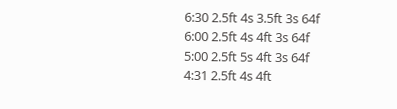6:30 2.5ft 4s 3.5ft 3s 64f
6:00 2.5ft 4s 4ft 3s 64f
5:00 2.5ft 5s 4ft 3s 64f
4:31 2.5ft 4s 4ft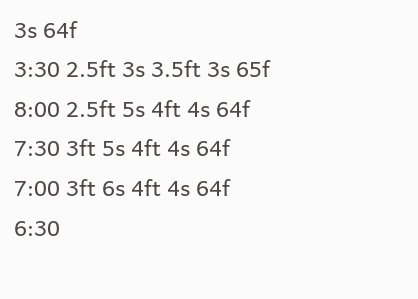3s 64f
3:30 2.5ft 3s 3.5ft 3s 65f
8:00 2.5ft 5s 4ft 4s 64f
7:30 3ft 5s 4ft 4s 64f
7:00 3ft 6s 4ft 4s 64f
6:30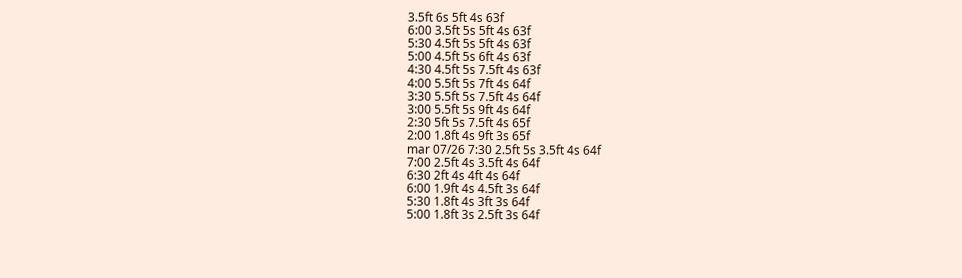3.5ft 6s 5ft 4s 63f
6:00 3.5ft 5s 5ft 4s 63f
5:30 4.5ft 5s 5ft 4s 63f
5:00 4.5ft 5s 6ft 4s 63f
4:30 4.5ft 5s 7.5ft 4s 63f
4:00 5.5ft 5s 7ft 4s 64f
3:30 5.5ft 5s 7.5ft 4s 64f
3:00 5.5ft 5s 9ft 4s 64f
2:30 5ft 5s 7.5ft 4s 65f
2:00 1.8ft 4s 9ft 3s 65f
mar 07/26 7:30 2.5ft 5s 3.5ft 4s 64f
7:00 2.5ft 4s 3.5ft 4s 64f
6:30 2ft 4s 4ft 4s 64f
6:00 1.9ft 4s 4.5ft 3s 64f
5:30 1.8ft 4s 3ft 3s 64f
5:00 1.8ft 3s 2.5ft 3s 64f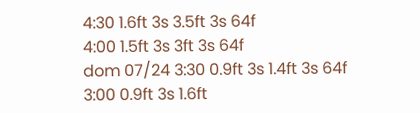4:30 1.6ft 3s 3.5ft 3s 64f
4:00 1.5ft 3s 3ft 3s 64f
dom 07/24 3:30 0.9ft 3s 1.4ft 3s 64f
3:00 0.9ft 3s 1.6ft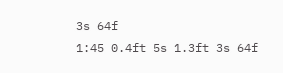3s 64f
1:45 0.4ft 5s 1.3ft 3s 64f